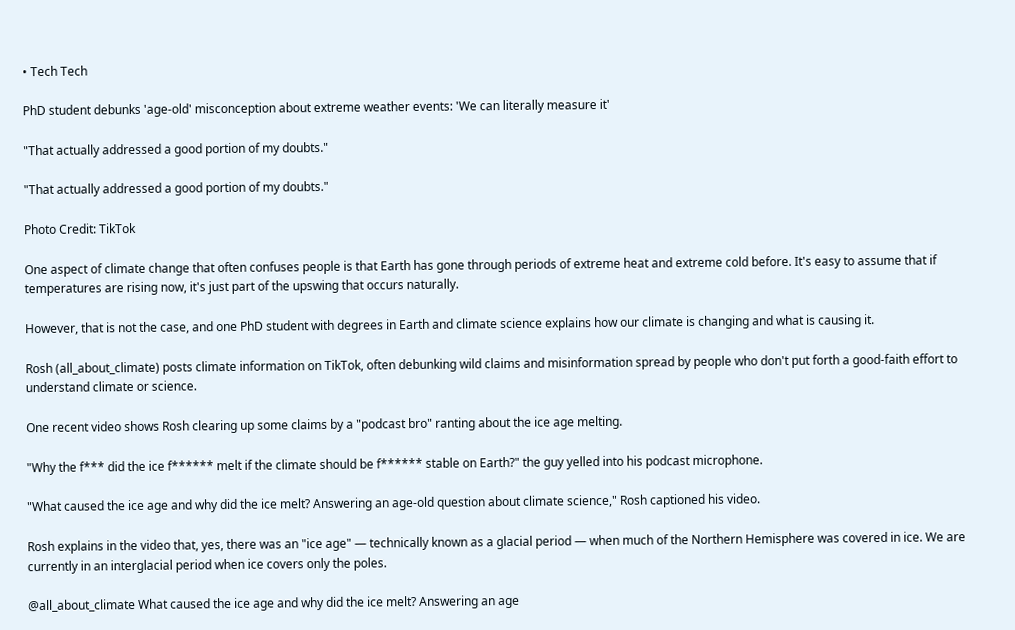• Tech Tech

PhD student debunks 'age-old' misconception about extreme weather events: 'We can literally measure it'

"That actually addressed a good portion of my doubts."

"That actually addressed a good portion of my doubts."

Photo Credit: TikTok

One aspect of climate change that often confuses people is that Earth has gone through periods of extreme heat and extreme cold before. It's easy to assume that if temperatures are rising now, it's just part of the upswing that occurs naturally.

However, that is not the case, and one PhD student with degrees in Earth and climate science explains how our climate is changing and what is causing it.

Rosh (all_about_climate) posts climate information on TikTok, often debunking wild claims and misinformation spread by people who don't put forth a good-faith effort to understand climate or science.

One recent video shows Rosh clearing up some claims by a "podcast bro" ranting about the ice age melting.

"Why the f*** did the ice f****** melt if the climate should be f****** stable on Earth?" the guy yelled into his podcast microphone.

"What caused the ice age and why did the ice melt? Answering an age-old question about climate science," Rosh captioned his video.

Rosh explains in the video that, yes, there was an "ice age" — technically known as a glacial period — when much of the Northern Hemisphere was covered in ice. We are currently in an interglacial period when ice covers only the poles.

@all_about_climate What caused the ice age and why did the ice melt? Answering an age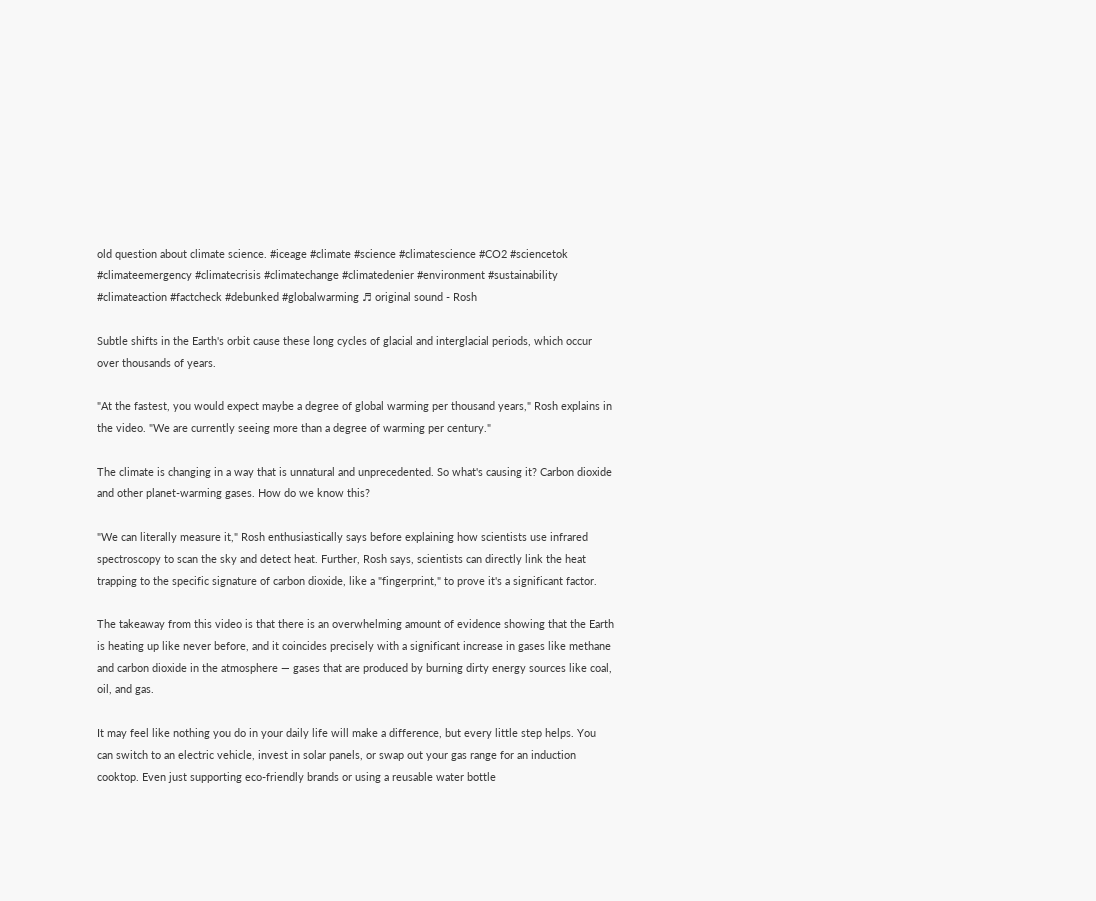old question about climate science. #iceage #climate #science #climatescience #CO2 #sciencetok #climateemergency #climatecrisis #climatechange #climatedenier #environment #sustainability #climateaction #factcheck #debunked #globalwarming ♬ original sound - Rosh

Subtle shifts in the Earth's orbit cause these long cycles of glacial and interglacial periods, which occur over thousands of years.

"At the fastest, you would expect maybe a degree of global warming per thousand years," Rosh explains in the video. "We are currently seeing more than a degree of warming per century."

The climate is changing in a way that is unnatural and unprecedented. So what's causing it? Carbon dioxide and other planet-warming gases. How do we know this?

"We can literally measure it," Rosh enthusiastically says before explaining how scientists use infrared spectroscopy to scan the sky and detect heat. Further, Rosh says, scientists can directly link the heat trapping to the specific signature of carbon dioxide, like a "fingerprint," to prove it's a significant factor.

The takeaway from this video is that there is an overwhelming amount of evidence showing that the Earth is heating up like never before, and it coincides precisely with a significant increase in gases like methane and carbon dioxide in the atmosphere — gases that are produced by burning dirty energy sources like coal, oil, and gas.

It may feel like nothing you do in your daily life will make a difference, but every little step helps. You can switch to an electric vehicle, invest in solar panels, or swap out your gas range for an induction cooktop. Even just supporting eco-friendly brands or using a reusable water bottle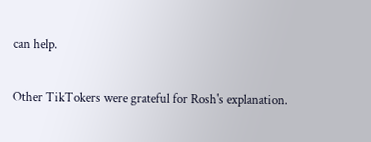can help.

Other TikTokers were grateful for Rosh's explanation.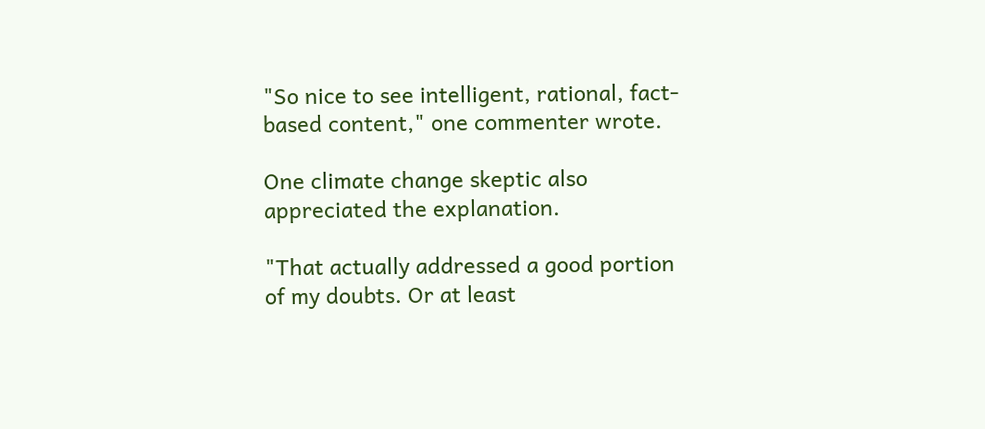"So nice to see intelligent, rational, fact-based content," one commenter wrote.

One climate change skeptic also appreciated the explanation.

"That actually addressed a good portion of my doubts. Or at least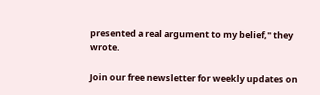presented a real argument to my belief," they wrote.

Join our free newsletter for weekly updates on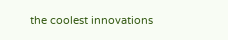the coolest innovations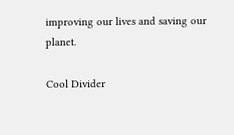improving our lives and saving our planet.

Cool Divider